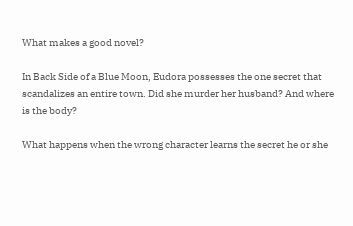What makes a good novel?

In Back Side of a Blue Moon, Eudora possesses the one secret that scandalizes an entire town. Did she murder her husband? And where is the body?

What happens when the wrong character learns the secret he or she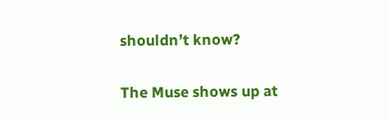shouldn’t know?

The Muse shows up at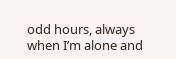odd hours, always when I’m alone and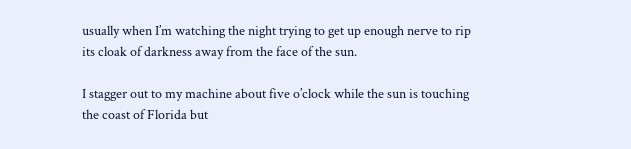usually when I’m watching the night trying to get up enough nerve to rip its cloak of darkness away from the face of the sun.

I stagger out to my machine about five o’clock while the sun is touching the coast of Florida but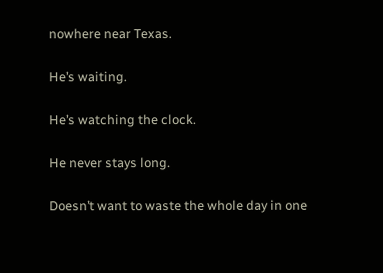nowhere near Texas.

He’s waiting.

He’s watching the clock.

He never stays long.

Doesn’t want to waste the whole day in one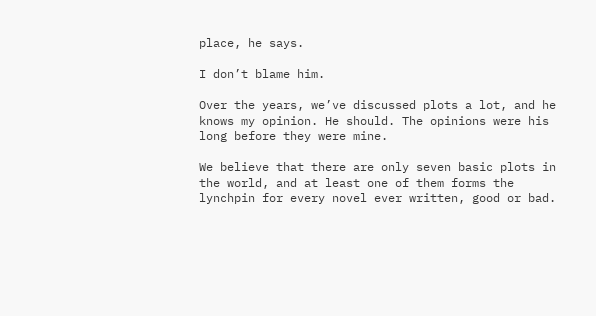place, he says.

I don’t blame him.

Over the years, we’ve discussed plots a lot, and he knows my opinion. He should. The opinions were his long before they were mine.

We believe that there are only seven basic plots in the world, and at least one of them forms the lynchpin for every novel ever written, good or bad.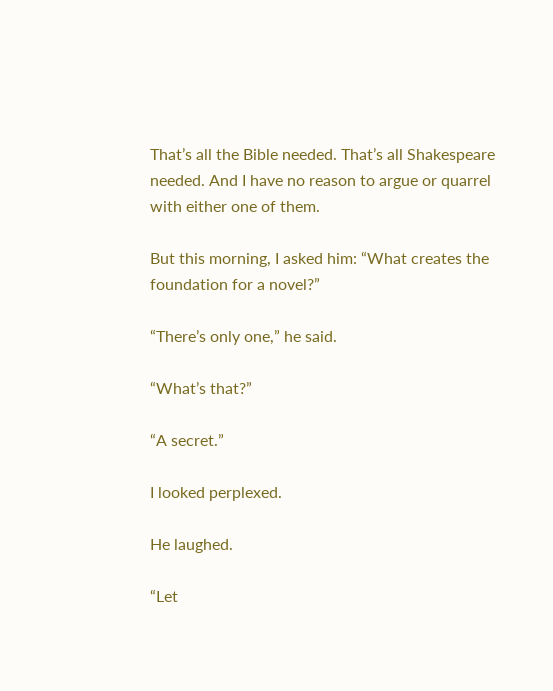That’s all the Bible needed. That’s all Shakespeare needed. And I have no reason to argue or quarrel with either one of them.

But this morning, I asked him: “What creates the foundation for a novel?”

“There’s only one,” he said.

“What’s that?”

“A secret.”

I looked perplexed.

He laughed.

“Let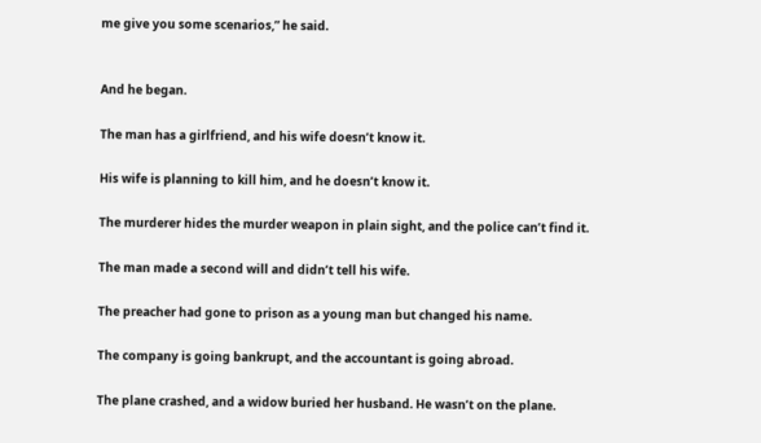me give you some scenarios,” he said.


And he began.

The man has a girlfriend, and his wife doesn’t know it.

His wife is planning to kill him, and he doesn’t know it.

The murderer hides the murder weapon in plain sight, and the police can’t find it.

The man made a second will and didn’t tell his wife.

The preacher had gone to prison as a young man but changed his name.

The company is going bankrupt, and the accountant is going abroad.

The plane crashed, and a widow buried her husband. He wasn’t on the plane.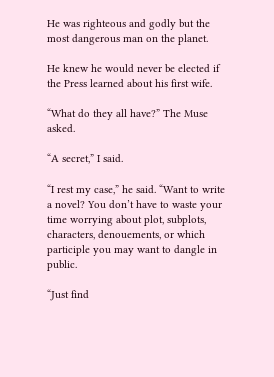He was righteous and godly but the most dangerous man on the planet.

He knew he would never be elected if the Press learned about his first wife.

“What do they all have?” The Muse asked.

“A secret,” I said.

“I rest my case,” he said. “Want to write a novel? You don’t have to waste your time worrying about plot, subplots, characters, denouements, or which participle you may want to dangle in public.

“Just find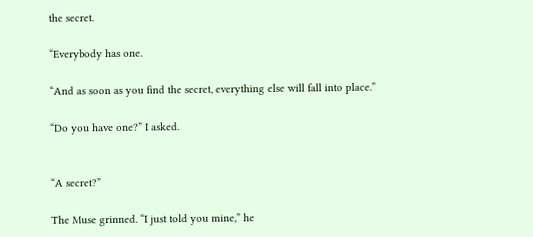the secret.

“Everybody has one.

“And as soon as you find the secret, everything else will fall into place.”

“Do you have one?” I asked.


“A secret?”

The Muse grinned. “I just told you mine,” he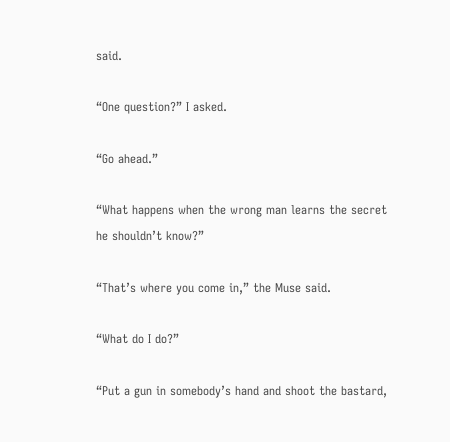said.

“One question?” I asked.

“Go ahead.”

“What happens when the wrong man learns the secret he shouldn’t know?”

“That’s where you come in,” the Muse said.

“What do I do?”

“Put a gun in somebody’s hand and shoot the bastard,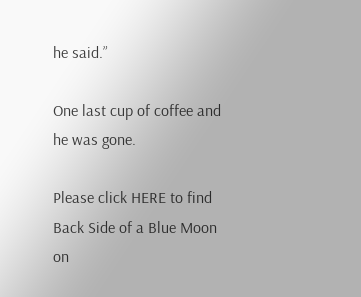he said.”

One last cup of coffee and he was gone.

Please click HERE to find Back Side of a Blue Moon on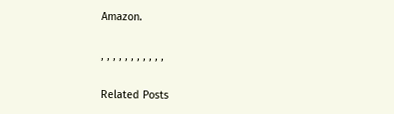Amazon.

, , , , , , , , , , ,

Related Posts